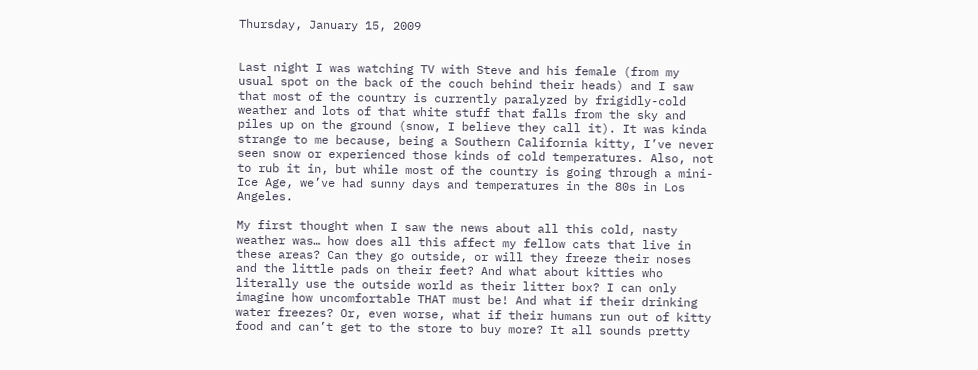Thursday, January 15, 2009


Last night I was watching TV with Steve and his female (from my usual spot on the back of the couch behind their heads) and I saw that most of the country is currently paralyzed by frigidly-cold weather and lots of that white stuff that falls from the sky and piles up on the ground (snow, I believe they call it). It was kinda strange to me because, being a Southern California kitty, I’ve never seen snow or experienced those kinds of cold temperatures. Also, not to rub it in, but while most of the country is going through a mini-Ice Age, we’ve had sunny days and temperatures in the 80s in Los Angeles.

My first thought when I saw the news about all this cold, nasty weather was… how does all this affect my fellow cats that live in these areas? Can they go outside, or will they freeze their noses and the little pads on their feet? And what about kitties who literally use the outside world as their litter box? I can only imagine how uncomfortable THAT must be! And what if their drinking water freezes? Or, even worse, what if their humans run out of kitty food and can’t get to the store to buy more? It all sounds pretty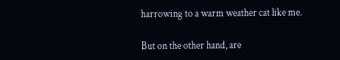harrowing to a warm weather cat like me.

But on the other hand, are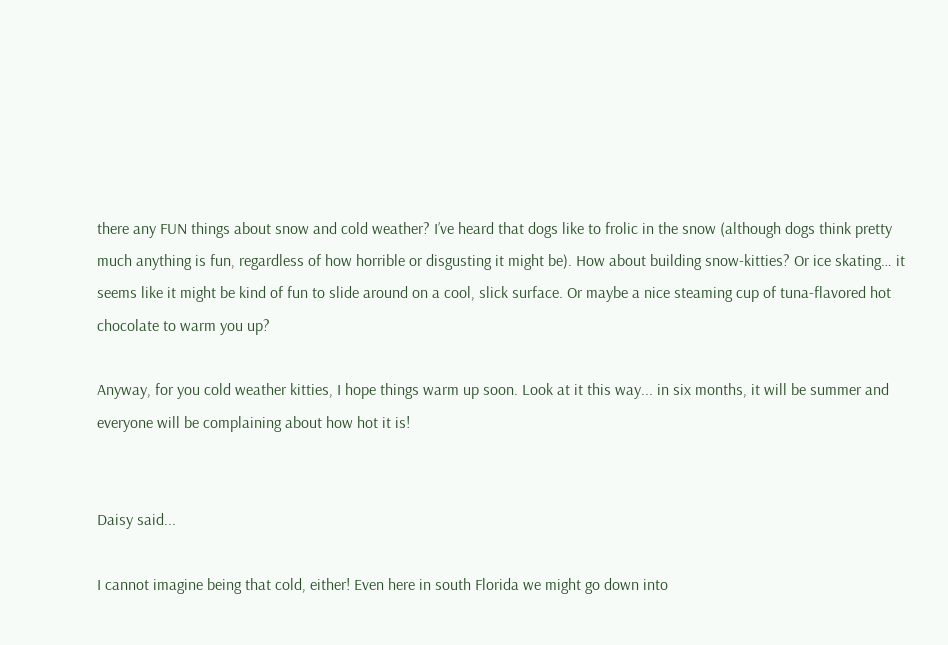there any FUN things about snow and cold weather? I’ve heard that dogs like to frolic in the snow (although dogs think pretty much anything is fun, regardless of how horrible or disgusting it might be). How about building snow-kitties? Or ice skating… it seems like it might be kind of fun to slide around on a cool, slick surface. Or maybe a nice steaming cup of tuna-flavored hot chocolate to warm you up?

Anyway, for you cold weather kitties, I hope things warm up soon. Look at it this way... in six months, it will be summer and everyone will be complaining about how hot it is!


Daisy said...

I cannot imagine being that cold, either! Even here in south Florida we might go down into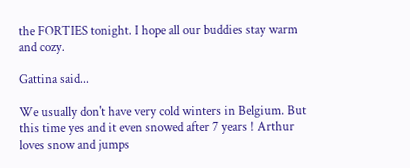the FORTIES tonight. I hope all our buddies stay warm and cozy.

Gattina said...

We usually don't have very cold winters in Belgium. But this time yes and it even snowed after 7 years ! Arthur loves snow and jumps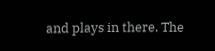and plays in there. The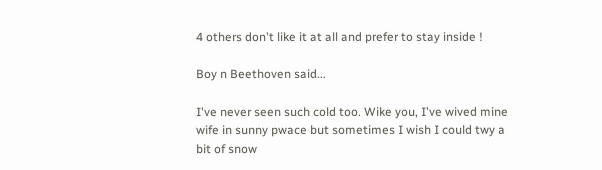4 others don't like it at all and prefer to stay inside !

Boy n Beethoven said...

I've never seen such cold too. Wike you, I've wived mine wife in sunny pwace but sometimes I wish I could twy a bit of snow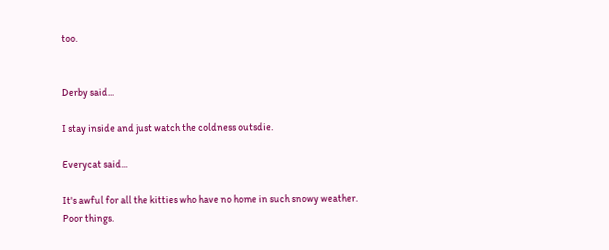too.


Derby said...

I stay inside and just watch the coldness outsdie.

Everycat said...

It's awful for all the kitties who have no home in such snowy weather.
Poor things.